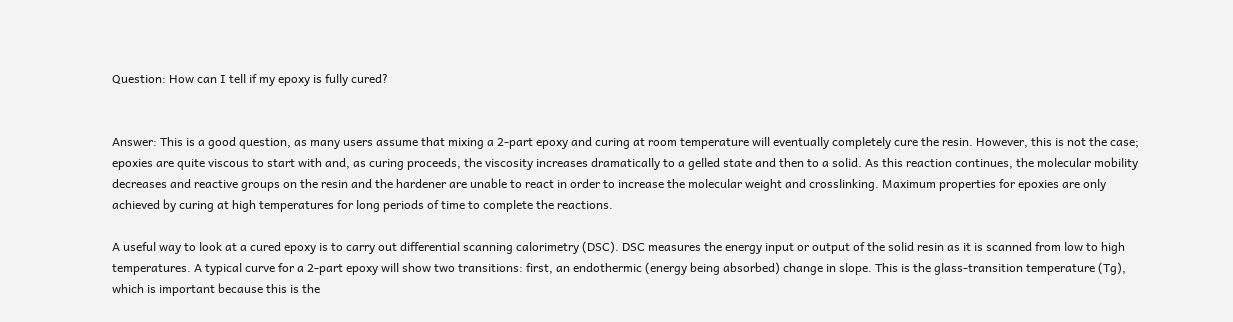Question: How can I tell if my epoxy is fully cured?


Answer: This is a good question, as many users assume that mixing a 2-part epoxy and curing at room temperature will eventually completely cure the resin. However, this is not the case; epoxies are quite viscous to start with and, as curing proceeds, the viscosity increases dramatically to a gelled state and then to a solid. As this reaction continues, the molecular mobility decreases and reactive groups on the resin and the hardener are unable to react in order to increase the molecular weight and crosslinking. Maximum properties for epoxies are only achieved by curing at high temperatures for long periods of time to complete the reactions.

A useful way to look at a cured epoxy is to carry out differential scanning calorimetry (DSC). DSC measures the energy input or output of the solid resin as it is scanned from low to high temperatures. A typical curve for a 2-part epoxy will show two transitions: first, an endothermic (energy being absorbed) change in slope. This is the glass-transition temperature (Tg), which is important because this is the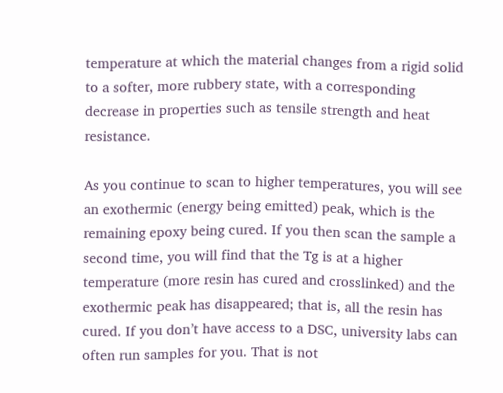temperature at which the material changes from a rigid solid to a softer, more rubbery state, with a corresponding decrease in properties such as tensile strength and heat resistance.

As you continue to scan to higher temperatures, you will see an exothermic (energy being emitted) peak, which is the remaining epoxy being cured. If you then scan the sample a second time, you will find that the Tg is at a higher temperature (more resin has cured and crosslinked) and the exothermic peak has disappeared; that is, all the resin has cured. If you don’t have access to a DSC, university labs can often run samples for you. That is not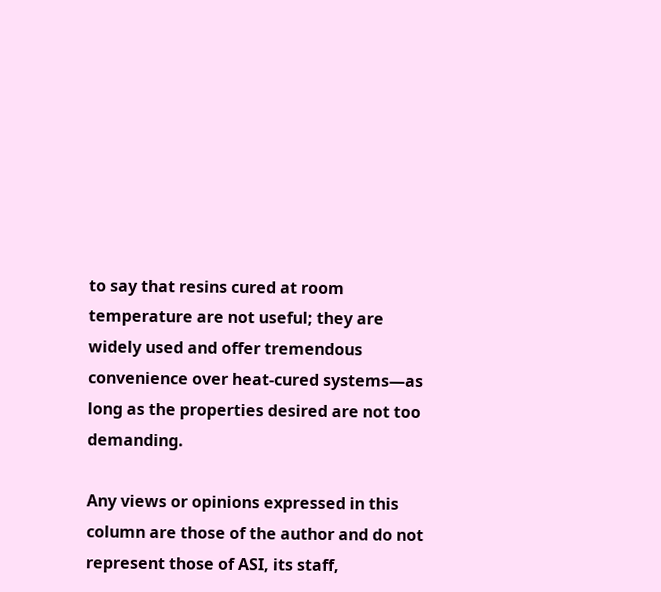to say that resins cured at room temperature are not useful; they are widely used and offer tremendous convenience over heat-cured systems—as long as the properties desired are not too demanding.

Any views or opinions expressed in this column are those of the author and do not represent those of ASI, its staff,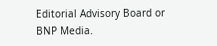Editorial Advisory Board or BNP Media.